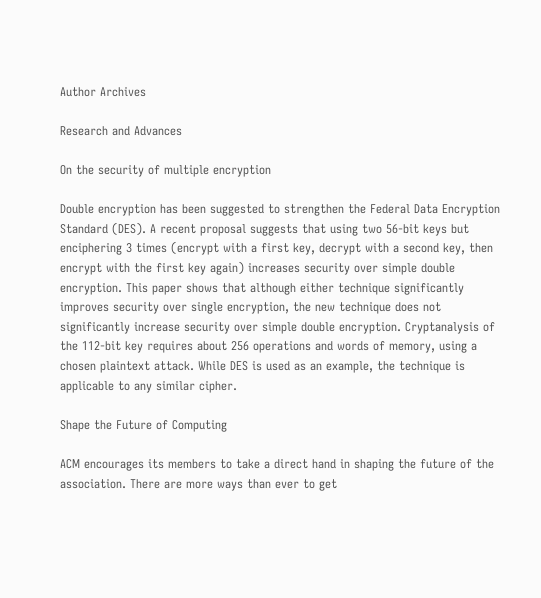Author Archives

Research and Advances

On the security of multiple encryption

Double encryption has been suggested to strengthen the Federal Data Encryption Standard (DES). A recent proposal suggests that using two 56-bit keys but enciphering 3 times (encrypt with a first key, decrypt with a second key, then encrypt with the first key again) increases security over simple double encryption. This paper shows that although either technique significantly improves security over single encryption, the new technique does not significantly increase security over simple double encryption. Cryptanalysis of the 112-bit key requires about 256 operations and words of memory, using a chosen plaintext attack. While DES is used as an example, the technique is applicable to any similar cipher.

Shape the Future of Computing

ACM encourages its members to take a direct hand in shaping the future of the association. There are more ways than ever to get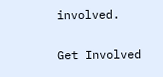involved.

Get Involved